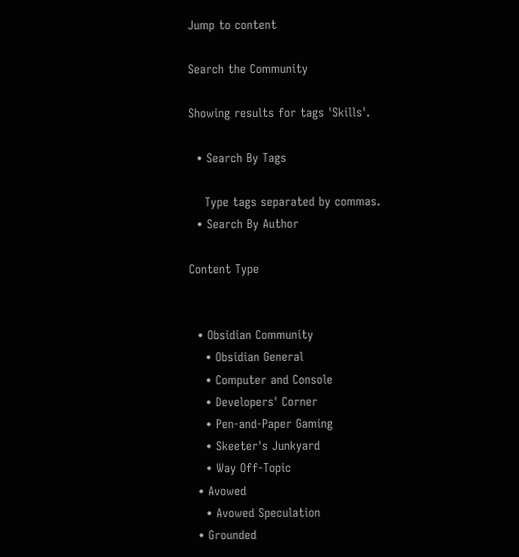Jump to content

Search the Community

Showing results for tags 'Skills'.

  • Search By Tags

    Type tags separated by commas.
  • Search By Author

Content Type


  • Obsidian Community
    • Obsidian General
    • Computer and Console
    • Developers' Corner
    • Pen-and-Paper Gaming
    • Skeeter's Junkyard
    • Way Off-Topic
  • Avowed
    • Avowed Speculation
  • Grounded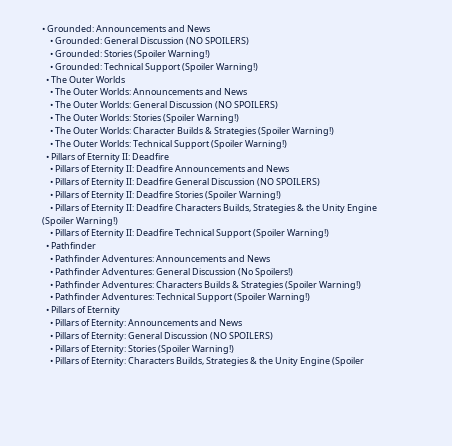• Grounded: Announcements and News
    • Grounded: General Discussion (NO SPOILERS)
    • Grounded: Stories (Spoiler Warning!)
    • Grounded: Technical Support (Spoiler Warning!)
  • The Outer Worlds
    • The Outer Worlds: Announcements and News
    • The Outer Worlds: General Discussion (NO SPOILERS)
    • The Outer Worlds: Stories (Spoiler Warning!)
    • The Outer Worlds: Character Builds & Strategies (Spoiler Warning!)
    • The Outer Worlds: Technical Support (Spoiler Warning!)
  • Pillars of Eternity II: Deadfire
    • Pillars of Eternity II: Deadfire Announcements and News
    • Pillars of Eternity II: Deadfire General Discussion (NO SPOILERS)
    • Pillars of Eternity II: Deadfire Stories (Spoiler Warning!)
    • Pillars of Eternity II: Deadfire Characters Builds, Strategies & the Unity Engine (Spoiler Warning!)
    • Pillars of Eternity II: Deadfire Technical Support (Spoiler Warning!)
  • Pathfinder
    • Pathfinder Adventures: Announcements and News
    • Pathfinder Adventures: General Discussion (No Spoilers!)
    • Pathfinder Adventures: Characters Builds & Strategies (Spoiler Warning!)
    • Pathfinder Adventures: Technical Support (Spoiler Warning!)
  • Pillars of Eternity
    • Pillars of Eternity: Announcements and News
    • Pillars of Eternity: General Discussion (NO SPOILERS)
    • Pillars of Eternity: Stories (Spoiler Warning!)
    • Pillars of Eternity: Characters Builds, Strategies & the Unity Engine (Spoiler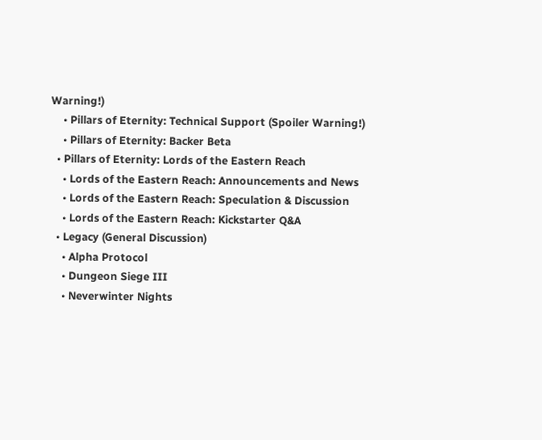Warning!)
    • Pillars of Eternity: Technical Support (Spoiler Warning!)
    • Pillars of Eternity: Backer Beta
  • Pillars of Eternity: Lords of the Eastern Reach
    • Lords of the Eastern Reach: Announcements and News
    • Lords of the Eastern Reach: Speculation & Discussion
    • Lords of the Eastern Reach: Kickstarter Q&A
  • Legacy (General Discussion)
    • Alpha Protocol
    • Dungeon Siege III
    • Neverwinter Nights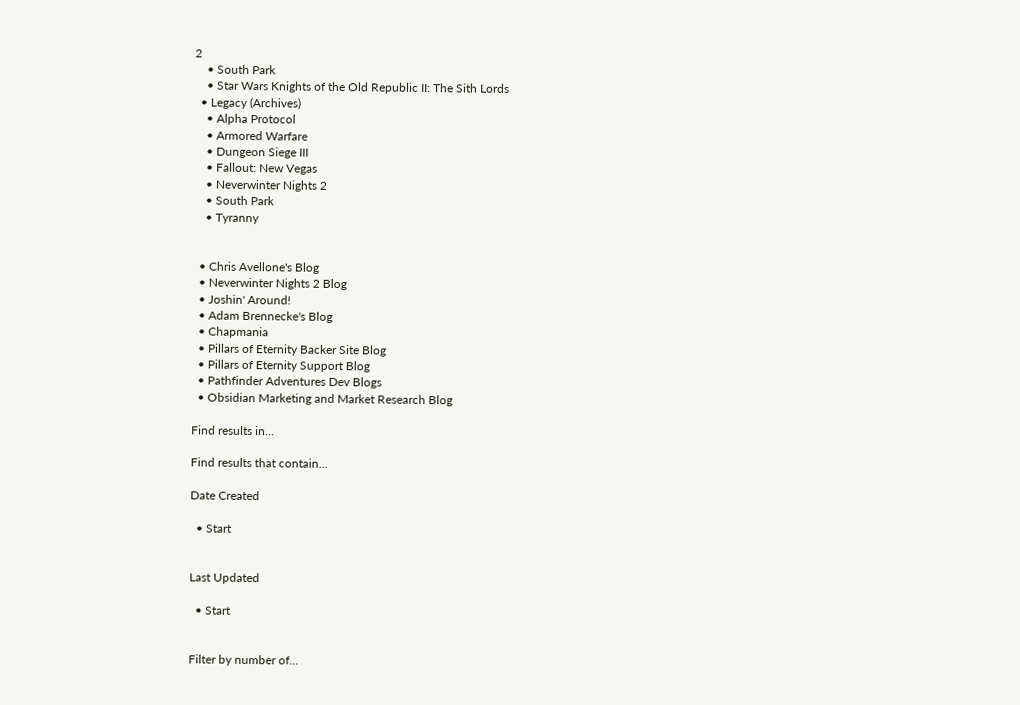2
    • South Park
    • Star Wars Knights of the Old Republic II: The Sith Lords
  • Legacy (Archives)
    • Alpha Protocol
    • Armored Warfare
    • Dungeon Siege III
    • Fallout: New Vegas
    • Neverwinter Nights 2
    • South Park
    • Tyranny


  • Chris Avellone's Blog
  • Neverwinter Nights 2 Blog
  • Joshin' Around!
  • Adam Brennecke's Blog
  • Chapmania
  • Pillars of Eternity Backer Site Blog
  • Pillars of Eternity Support Blog
  • Pathfinder Adventures Dev Blogs
  • Obsidian Marketing and Market Research Blog

Find results in...

Find results that contain...

Date Created

  • Start


Last Updated

  • Start


Filter by number of...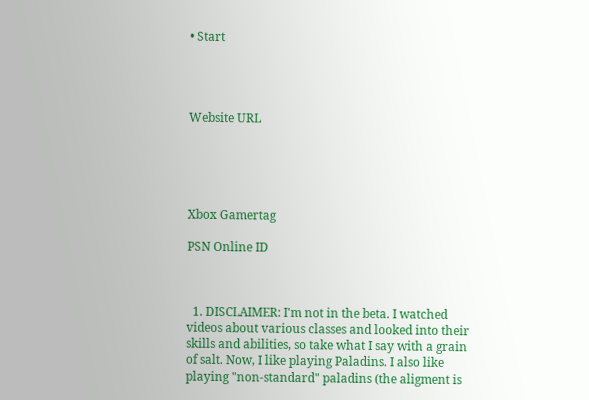• Start




Website URL





Xbox Gamertag

PSN Online ID



  1. DISCLAIMER: I'm not in the beta. I watched videos about various classes and looked into their skills and abilities, so take what I say with a grain of salt. Now, I like playing Paladins. I also like playing "non-standard" paladins (the aligment is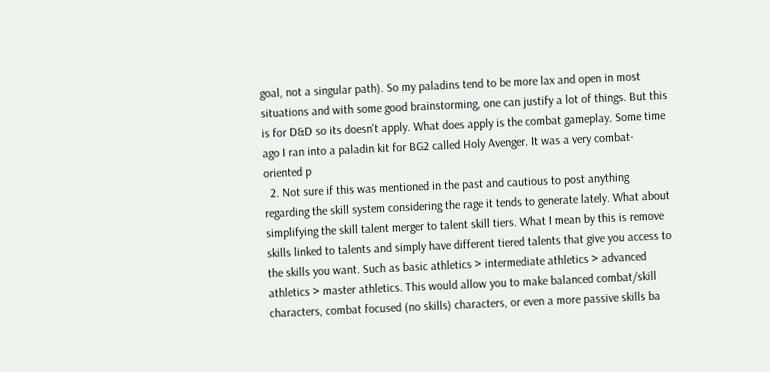goal, not a singular path). So my paladins tend to be more lax and open in most situations and with some good brainstorming, one can justify a lot of things. But this is for D&D so its doesn't apply. What does apply is the combat gameplay. Some time ago I ran into a paladin kit for BG2 called Holy Avenger. It was a very combat-oriented p
  2. Not sure if this was mentioned in the past and cautious to post anything regarding the skill system considering the rage it tends to generate lately. What about simplifying the skill talent merger to talent skill tiers. What I mean by this is remove skills linked to talents and simply have different tiered talents that give you access to the skills you want. Such as basic athletics > intermediate athletics > advanced athletics > master athletics. This would allow you to make balanced combat/skill characters, combat focused (no skills) characters, or even a more passive skills ba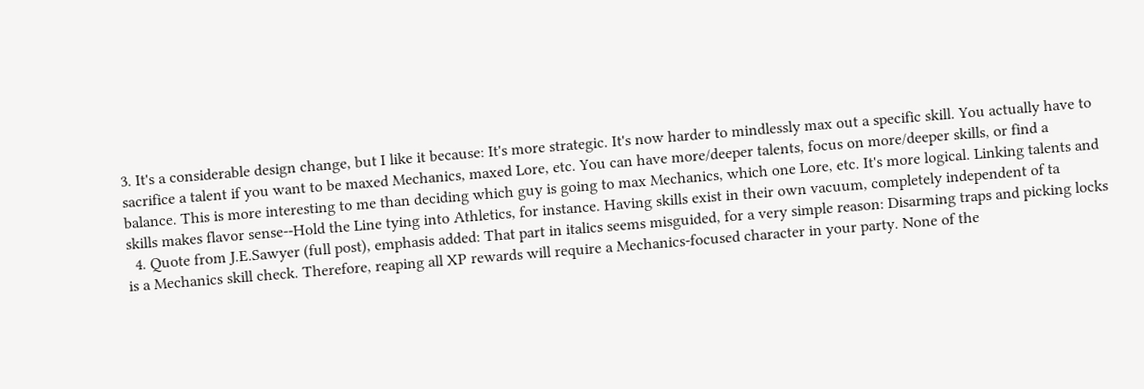3. It's a considerable design change, but I like it because: It's more strategic. It's now harder to mindlessly max out a specific skill. You actually have to sacrifice a talent if you want to be maxed Mechanics, maxed Lore, etc. You can have more/deeper talents, focus on more/deeper skills, or find a balance. This is more interesting to me than deciding which guy is going to max Mechanics, which one Lore, etc. It's more logical. Linking talents and skills makes flavor sense--Hold the Line tying into Athletics, for instance. Having skills exist in their own vacuum, completely independent of ta
  4. Quote from J.E.Sawyer (full post), emphasis added: That part in italics seems misguided, for a very simple reason: Disarming traps and picking locks is a Mechanics skill check. Therefore, reaping all XP rewards will require a Mechanics-focused character in your party. None of the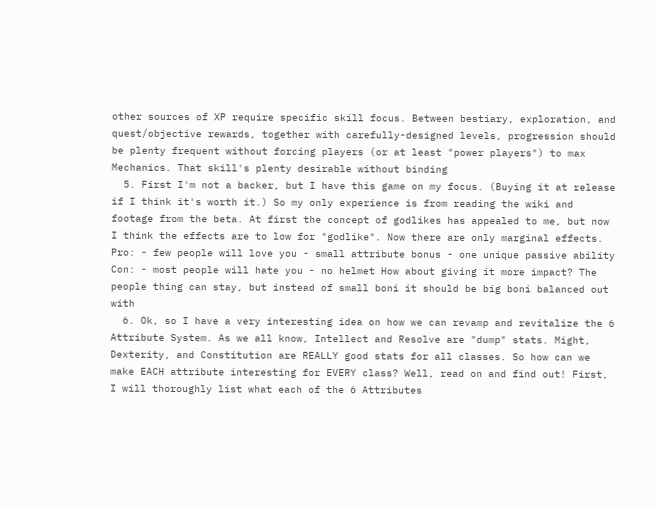other sources of XP require specific skill focus. Between bestiary, exploration, and quest/objective rewards, together with carefully-designed levels, progression should be plenty frequent without forcing players (or at least "power players") to max Mechanics. That skill's plenty desirable without binding
  5. First I'm not a backer, but I have this game on my focus. (Buying it at release if I think it's worth it.) So my only experience is from reading the wiki and footage from the beta. At first the concept of godlikes has appealed to me, but now I think the effects are to low for "godlike". Now there are only marginal effects. Pro: - few people will love you - small attribute bonus - one unique passive ability Con: - most people will hate you - no helmet How about giving it more impact? The people thing can stay, but instead of small boni it should be big boni balanced out with
  6. Ok, so I have a very interesting idea on how we can revamp and revitalize the 6 Attribute System. As we all know, Intellect and Resolve are "dump" stats. Might, Dexterity, and Constitution are REALLY good stats for all classes. So how can we make EACH attribute interesting for EVERY class? Well, read on and find out! First, I will thoroughly list what each of the 6 Attributes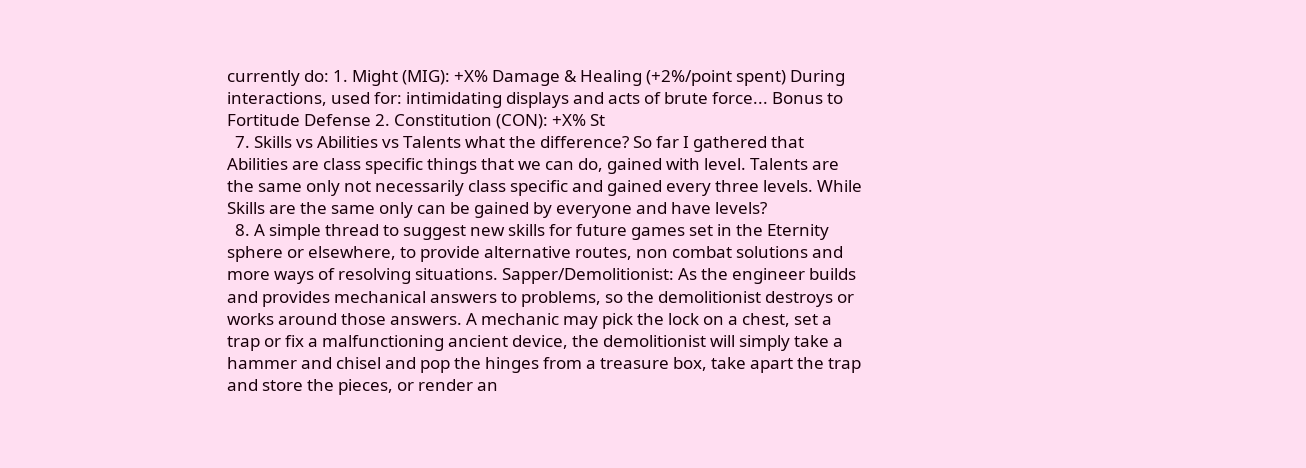currently do: 1. Might (MIG): +X% Damage & Healing (+2%/point spent) During interactions, used for: intimidating displays and acts of brute force... Bonus to Fortitude Defense 2. Constitution (CON): +X% St
  7. Skills vs Abilities vs Talents what the difference? So far I gathered that Abilities are class specific things that we can do, gained with level. Talents are the same only not necessarily class specific and gained every three levels. While Skills are the same only can be gained by everyone and have levels?
  8. A simple thread to suggest new skills for future games set in the Eternity sphere or elsewhere, to provide alternative routes, non combat solutions and more ways of resolving situations. Sapper/Demolitionist: As the engineer builds and provides mechanical answers to problems, so the demolitionist destroys or works around those answers. A mechanic may pick the lock on a chest, set a trap or fix a malfunctioning ancient device, the demolitionist will simply take a hammer and chisel and pop the hinges from a treasure box, take apart the trap and store the pieces, or render an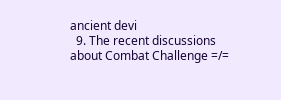ancient devi
  9. The recent discussions about Combat Challenge =/=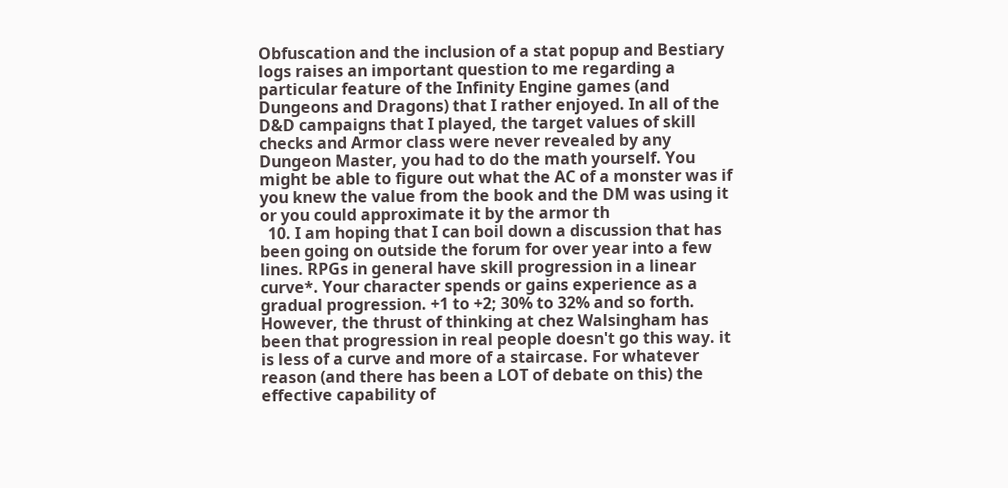Obfuscation and the inclusion of a stat popup and Bestiary logs raises an important question to me regarding a particular feature of the Infinity Engine games (and Dungeons and Dragons) that I rather enjoyed. In all of the D&D campaigns that I played, the target values of skill checks and Armor class were never revealed by any Dungeon Master, you had to do the math yourself. You might be able to figure out what the AC of a monster was if you knew the value from the book and the DM was using it or you could approximate it by the armor th
  10. I am hoping that I can boil down a discussion that has been going on outside the forum for over year into a few lines. RPGs in general have skill progression in a linear curve*. Your character spends or gains experience as a gradual progression. +1 to +2; 30% to 32% and so forth. However, the thrust of thinking at chez Walsingham has been that progression in real people doesn't go this way. it is less of a curve and more of a staircase. For whatever reason (and there has been a LOT of debate on this) the effective capability of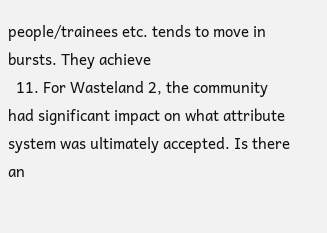people/trainees etc. tends to move in bursts. They achieve
  11. For Wasteland 2, the community had significant impact on what attribute system was ultimately accepted. Is there an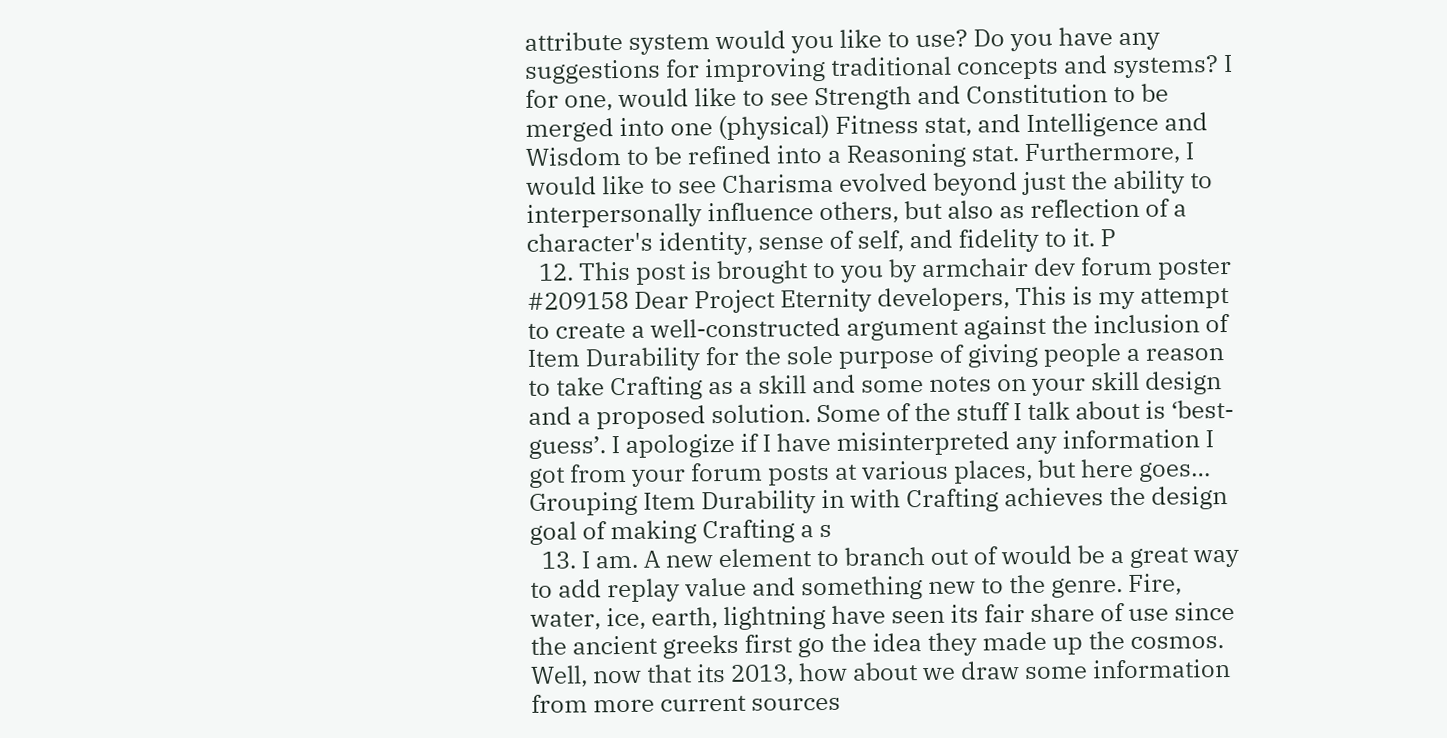attribute system would you like to use? Do you have any suggestions for improving traditional concepts and systems? I for one, would like to see Strength and Constitution to be merged into one (physical) Fitness stat, and Intelligence and Wisdom to be refined into a Reasoning stat. Furthermore, I would like to see Charisma evolved beyond just the ability to interpersonally influence others, but also as reflection of a character's identity, sense of self, and fidelity to it. P
  12. This post is brought to you by armchair dev forum poster #209158 Dear Project Eternity developers, This is my attempt to create a well-constructed argument against the inclusion of Item Durability for the sole purpose of giving people a reason to take Crafting as a skill and some notes on your skill design and a proposed solution. Some of the stuff I talk about is ‘best-guess’. I apologize if I have misinterpreted any information I got from your forum posts at various places, but here goes… Grouping Item Durability in with Crafting achieves the design goal of making Crafting a s
  13. I am. A new element to branch out of would be a great way to add replay value and something new to the genre. Fire, water, ice, earth, lightning have seen its fair share of use since the ancient greeks first go the idea they made up the cosmos. Well, now that its 2013, how about we draw some information from more current sources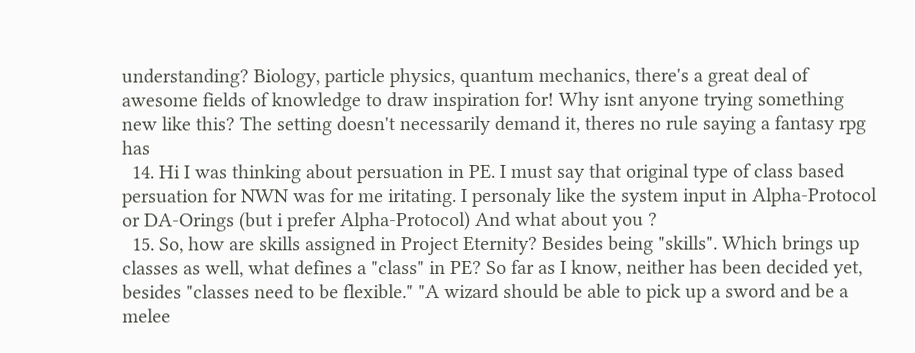understanding? Biology, particle physics, quantum mechanics, there's a great deal of awesome fields of knowledge to draw inspiration for! Why isnt anyone trying something new like this? The setting doesn't necessarily demand it, theres no rule saying a fantasy rpg has
  14. Hi I was thinking about persuation in PE. I must say that original type of class based persuation for NWN was for me iritating. I personaly like the system input in Alpha-Protocol or DA-Orings (but i prefer Alpha-Protocol) And what about you ?
  15. So, how are skills assigned in Project Eternity? Besides being "skills". Which brings up classes as well, what defines a "class" in PE? So far as I know, neither has been decided yet, besides "classes need to be flexible." "A wizard should be able to pick up a sword and be a melee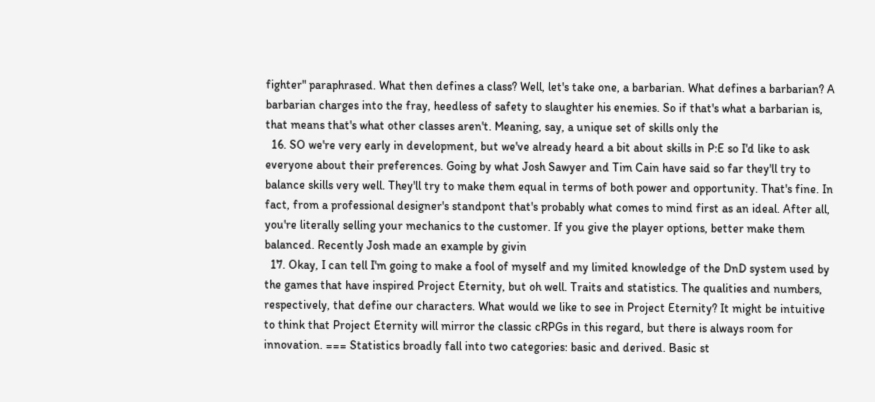fighter" paraphrased. What then defines a class? Well, let's take one, a barbarian. What defines a barbarian? A barbarian charges into the fray, heedless of safety to slaughter his enemies. So if that's what a barbarian is, that means that's what other classes aren't. Meaning, say, a unique set of skills only the
  16. SO we're very early in development, but we've already heard a bit about skills in P:E so I'd like to ask everyone about their preferences. Going by what Josh Sawyer and Tim Cain have said so far they'll try to balance skills very well. They'll try to make them equal in terms of both power and opportunity. That's fine. In fact, from a professional designer's standpont that's probably what comes to mind first as an ideal. After all, you're literally selling your mechanics to the customer. If you give the player options, better make them balanced. Recently Josh made an example by givin
  17. Okay, I can tell I'm going to make a fool of myself and my limited knowledge of the DnD system used by the games that have inspired Project Eternity, but oh well. Traits and statistics. The qualities and numbers, respectively, that define our characters. What would we like to see in Project Eternity? It might be intuitive to think that Project Eternity will mirror the classic cRPGs in this regard, but there is always room for innovation. === Statistics broadly fall into two categories: basic and derived. Basic st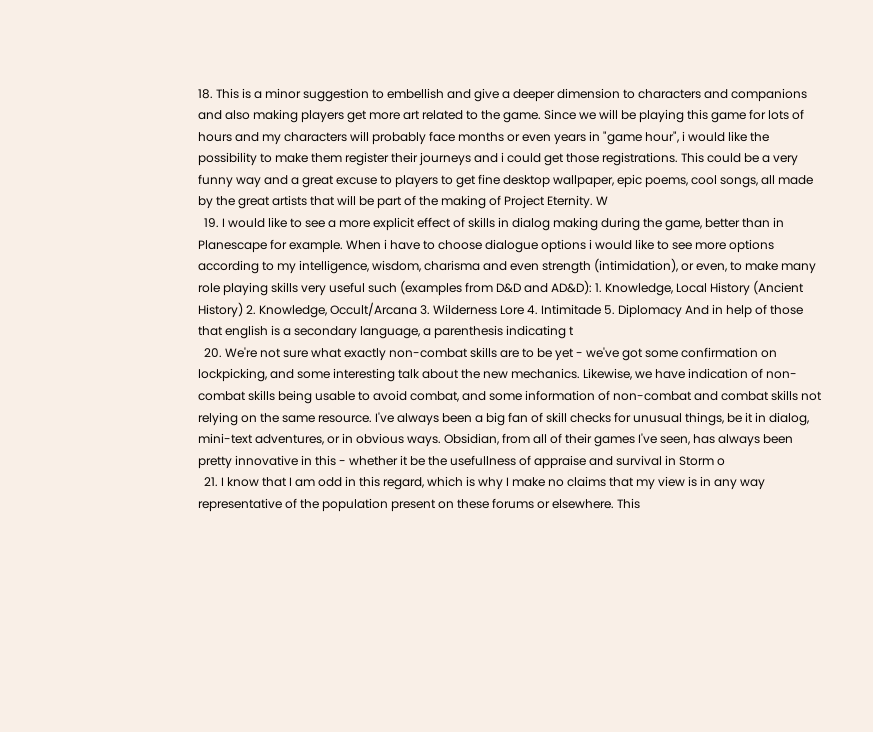18. This is a minor suggestion to embellish and give a deeper dimension to characters and companions and also making players get more art related to the game. Since we will be playing this game for lots of hours and my characters will probably face months or even years in "game hour", i would like the possibility to make them register their journeys and i could get those registrations. This could be a very funny way and a great excuse to players to get fine desktop wallpaper, epic poems, cool songs, all made by the great artists that will be part of the making of Project Eternity. W
  19. I would like to see a more explicit effect of skills in dialog making during the game, better than in Planescape for example. When i have to choose dialogue options i would like to see more options according to my intelligence, wisdom, charisma and even strength (intimidation), or even, to make many role playing skills very useful such (examples from D&D and AD&D): 1. Knowledge, Local History (Ancient History) 2. Knowledge, Occult/Arcana 3. Wilderness Lore 4. Intimitade 5. Diplomacy And in help of those that english is a secondary language, a parenthesis indicating t
  20. We're not sure what exactly non-combat skills are to be yet - we've got some confirmation on lockpicking, and some interesting talk about the new mechanics. Likewise, we have indication of non-combat skills being usable to avoid combat, and some information of non-combat and combat skills not relying on the same resource. I've always been a big fan of skill checks for unusual things, be it in dialog, mini-text adventures, or in obvious ways. Obsidian, from all of their games I've seen, has always been pretty innovative in this - whether it be the usefullness of appraise and survival in Storm o
  21. I know that I am odd in this regard, which is why I make no claims that my view is in any way representative of the population present on these forums or elsewhere. This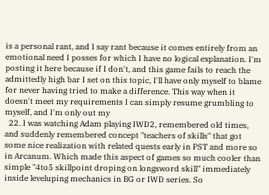is a personal rant, and I say rant because it comes entirely from an emotional need I posses for which I have no logical explanation. I'm posting it here because if I don't, and this game fails to reach the admittedly high bar I set on this topic, I'll have only myself to blame for never having tried to make a difference. This way when it doesn't meet my requirements I can simply resume grumbling to myself, and I'm only out my
  22. I was watching Adam playing IWD2, remembered old times, and suddenly remembered concept "teachers of skills" that got some nice realization with related quests early in PST and more so in Arcanum. Which made this aspect of games so much cooler than simple "4to5 skillpoint droping on longsword skill" immediately inside leveluping mechanics in BG or IWD series. So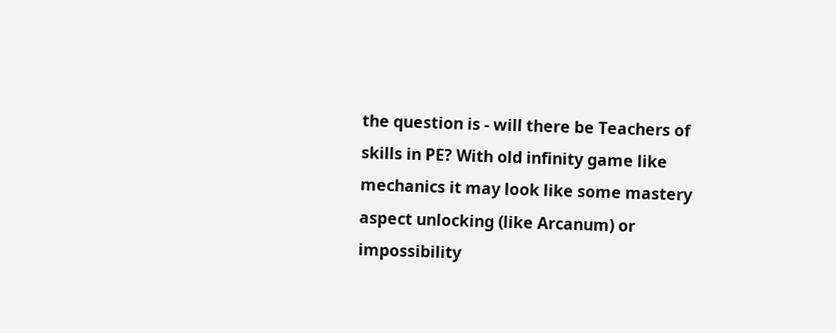the question is - will there be Teachers of skills in PE? With old infinity game like mechanics it may look like some mastery aspect unlocking (like Arcanum) or impossibility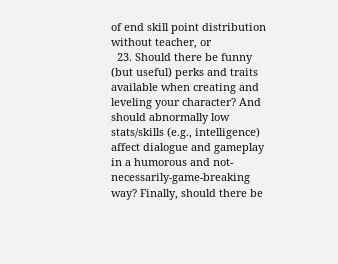of end skill point distribution without teacher, or
  23. Should there be funny (but useful) perks and traits available when creating and leveling your character? And should abnormally low stats/skills (e.g., intelligence) affect dialogue and gameplay in a humorous and not-necessarily-game-breaking way? Finally, should there be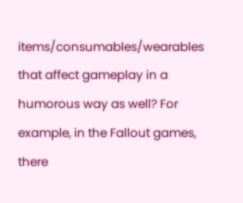items/consumables/wearables that affect gameplay in a humorous way as well? For example, in the Fallout games, there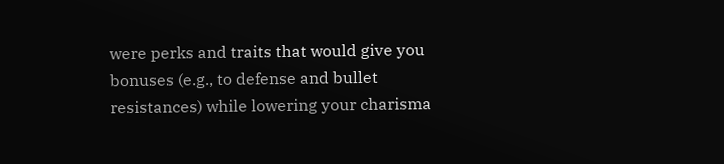were perks and traits that would give you bonuses (e.g., to defense and bullet resistances) while lowering your charisma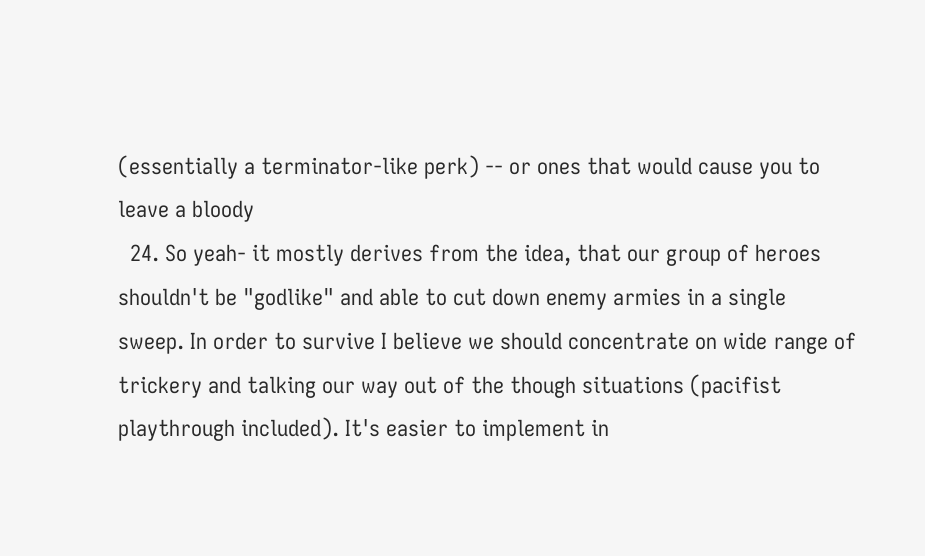(essentially a terminator-like perk) -- or ones that would cause you to leave a bloody
  24. So yeah- it mostly derives from the idea, that our group of heroes shouldn't be "godlike" and able to cut down enemy armies in a single sweep. In order to survive I believe we should concentrate on wide range of trickery and talking our way out of the though situations (pacifist playthrough included). It's easier to implement in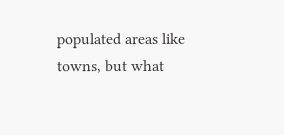populated areas like towns, but what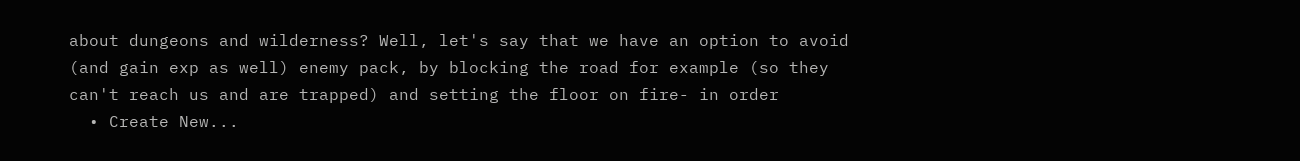about dungeons and wilderness? Well, let's say that we have an option to avoid (and gain exp as well) enemy pack, by blocking the road for example (so they can't reach us and are trapped) and setting the floor on fire- in order
  • Create New...